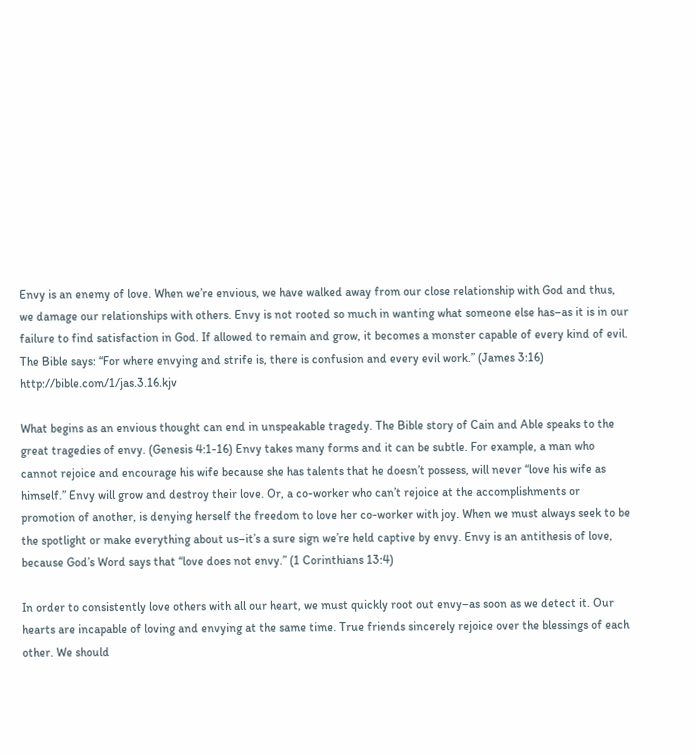Envy is an enemy of love. When we’re envious, we have walked away from our close relationship with God and thus, we damage our relationships with others. Envy is not rooted so much in wanting what someone else has–as it is in our failure to find satisfaction in God. If allowed to remain and grow, it becomes a monster capable of every kind of evil. The Bible says: “For where envying and strife is, there is confusion and every evil work.” (James 3:16) http://bible.com/1/jas.3.16.kjv

What begins as an envious thought can end in unspeakable tragedy. The Bible story of Cain and Able speaks to the great tragedies of envy. (Genesis 4:1-16) Envy takes many forms and it can be subtle. For example, a man who cannot rejoice and encourage his wife because she has talents that he doesn’t possess, will never “love his wife as himself.” Envy will grow and destroy their love. Or, a co-worker who can’t rejoice at the accomplishments or promotion of another, is denying herself the freedom to love her co-worker with joy. When we must always seek to be the spotlight or make everything about us–it’s a sure sign we’re held captive by envy. Envy is an antithesis of love, because God’s Word says that “love does not envy.” (1 Corinthians 13:4)

In order to consistently love others with all our heart, we must quickly root out envy–as soon as we detect it. Our hearts are incapable of loving and envying at the same time. True friends sincerely rejoice over the blessings of each other. We should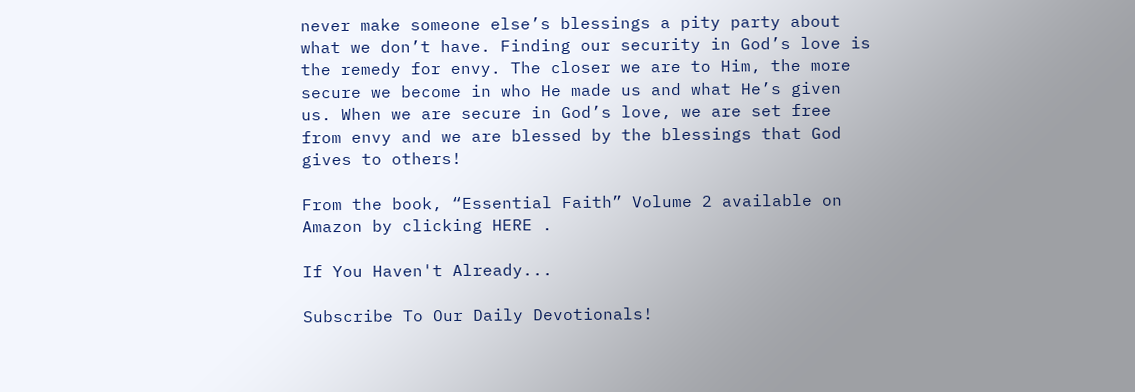never make someone else’s blessings a pity party about what we don’t have. Finding our security in God’s love is the remedy for envy. The closer we are to Him, the more secure we become in who He made us and what He’s given us. When we are secure in God’s love, we are set free from envy and we are blessed by the blessings that God gives to others!

From the book, “Essential Faith” Volume 2 available on Amazon by clicking HERE .

If You Haven't Already...

Subscribe To Our Daily Devotionals!